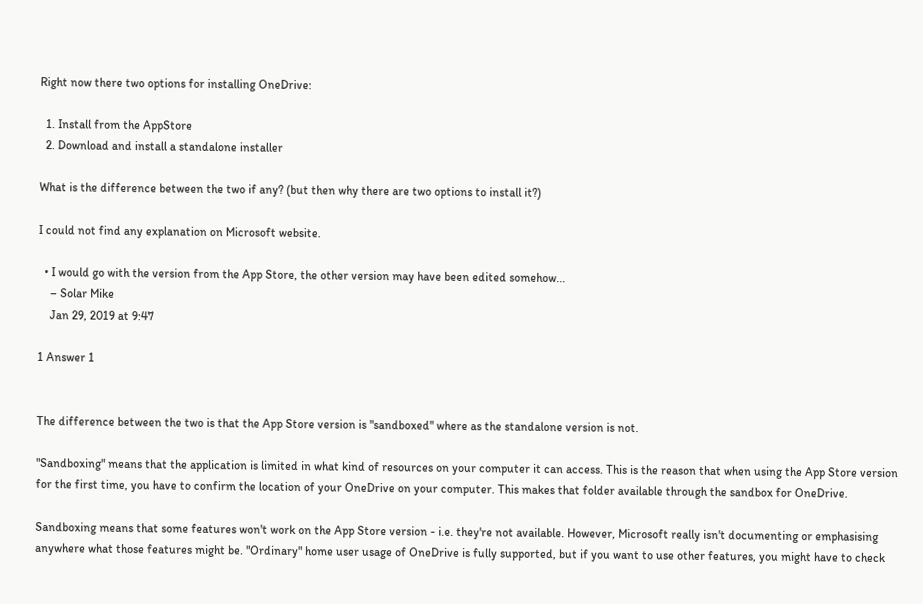Right now there two options for installing OneDrive:

  1. Install from the AppStore
  2. Download and install a standalone installer

What is the difference between the two if any? (but then why there are two options to install it?)

I could not find any explanation on Microsoft website.

  • I would go with the version from the App Store, the other version may have been edited somehow...
    – Solar Mike
    Jan 29, 2019 at 9:47

1 Answer 1


The difference between the two is that the App Store version is "sandboxed" where as the standalone version is not.

"Sandboxing" means that the application is limited in what kind of resources on your computer it can access. This is the reason that when using the App Store version for the first time, you have to confirm the location of your OneDrive on your computer. This makes that folder available through the sandbox for OneDrive.

Sandboxing means that some features won't work on the App Store version - i.e. they're not available. However, Microsoft really isn't documenting or emphasising anywhere what those features might be. "Ordinary" home user usage of OneDrive is fully supported, but if you want to use other features, you might have to check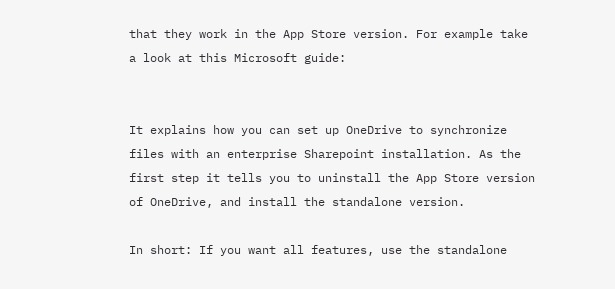that they work in the App Store version. For example take a look at this Microsoft guide:


It explains how you can set up OneDrive to synchronize files with an enterprise Sharepoint installation. As the first step it tells you to uninstall the App Store version of OneDrive, and install the standalone version.

In short: If you want all features, use the standalone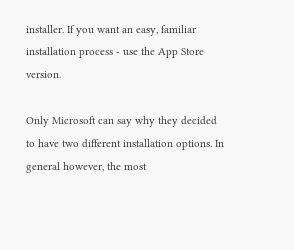installer. If you want an easy, familiar installation process - use the App Store version.

Only Microsoft can say why they decided to have two different installation options. In general however, the most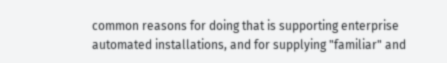common reasons for doing that is supporting enterprise automated installations, and for supplying "familiar" and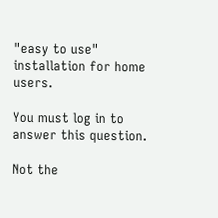"easy to use" installation for home users.

You must log in to answer this question.

Not the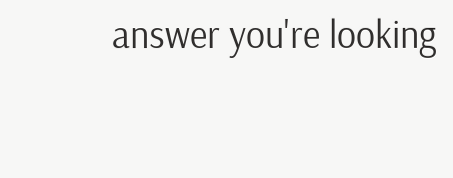answer you're looking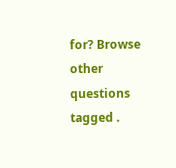for? Browse other questions tagged .